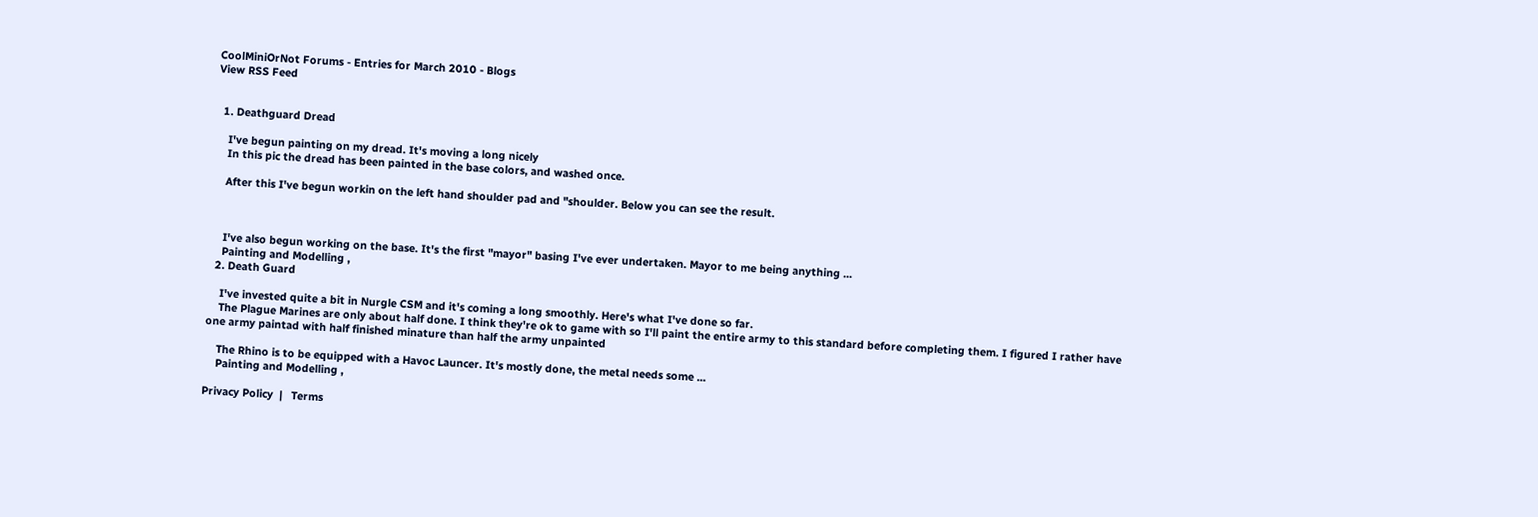CoolMiniOrNot Forums - Entries for March 2010 - Blogs
View RSS Feed


  1. Deathguard Dread

    I've begun painting on my dread. It's moving a long nicely
    In this pic the dread has been painted in the base colors, and washed once.

    After this I've begun workin on the left hand shoulder pad and "shoulder. Below you can see the result.



    I've also begun working on the base. It's the first "mayor" basing I've ever undertaken. Mayor to me being anything ...
    Painting and Modelling ,
  2. Death Guard

    I've invested quite a bit in Nurgle CSM and it's coming a long smoothly. Here's what I've done so far.
    The Plague Marines are only about half done. I think they're ok to game with so I'll paint the entire army to this standard before completing them. I figured I rather have one army paintad with half finished minature than half the army unpainted

    The Rhino is to be equipped with a Havoc Launcer. It's mostly done, the metal needs some ...
    Painting and Modelling ,

Privacy Policy  |   Terms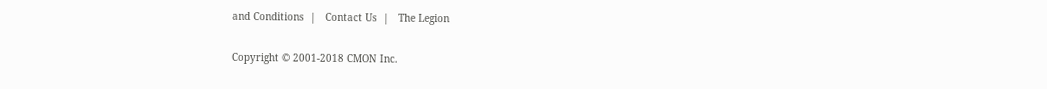and Conditions  |   Contact Us  |   The Legion

Copyright © 2001-2018 CMON Inc.